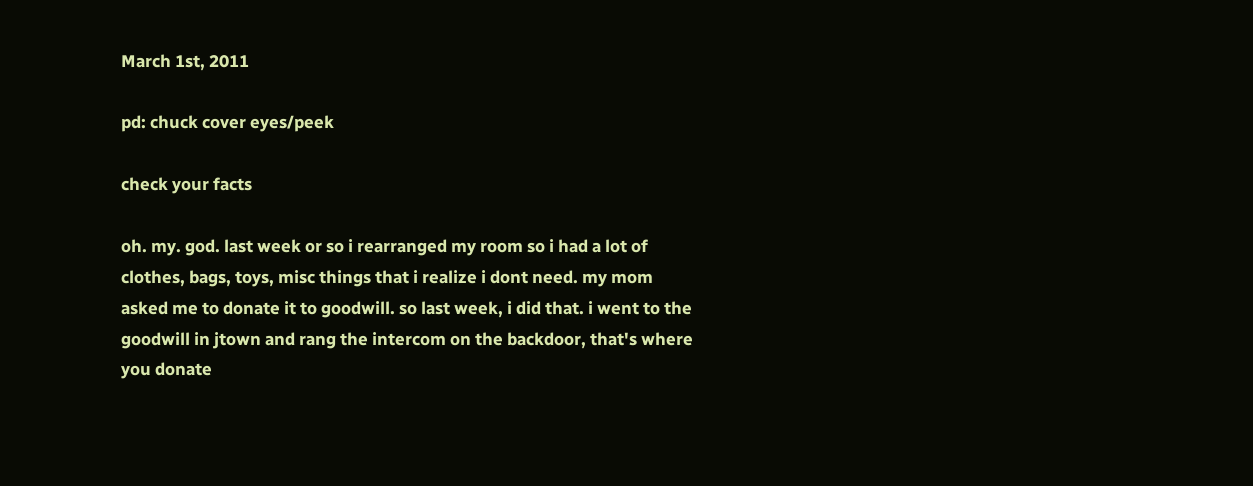March 1st, 2011

pd: chuck cover eyes/peek

check your facts

oh. my. god. last week or so i rearranged my room so i had a lot of clothes, bags, toys, misc things that i realize i dont need. my mom asked me to donate it to goodwill. so last week, i did that. i went to the goodwill in jtown and rang the intercom on the backdoor, that's where you donate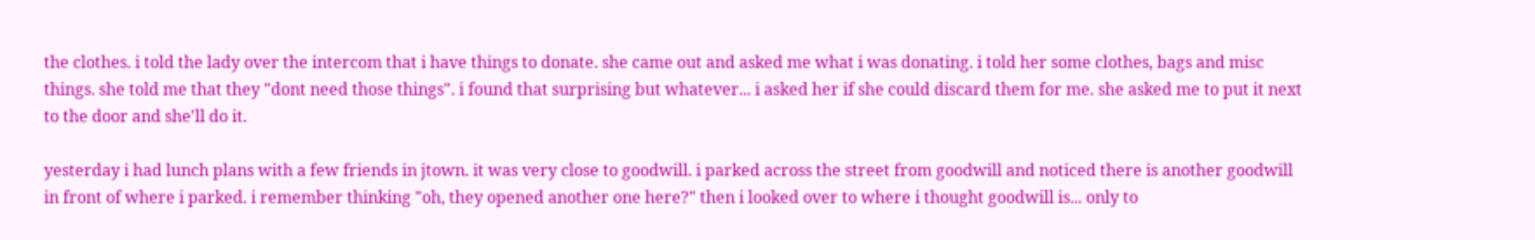the clothes. i told the lady over the intercom that i have things to donate. she came out and asked me what i was donating. i told her some clothes, bags and misc things. she told me that they "dont need those things". i found that surprising but whatever... i asked her if she could discard them for me. she asked me to put it next to the door and she'll do it.

yesterday i had lunch plans with a few friends in jtown. it was very close to goodwill. i parked across the street from goodwill and noticed there is another goodwill in front of where i parked. i remember thinking "oh, they opened another one here?" then i looked over to where i thought goodwill is... only to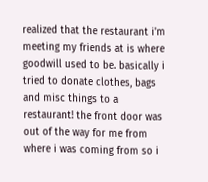realized that the restaurant i'm meeting my friends at is where goodwill used to be. basically i tried to donate clothes, bags and misc things to a restaurant! the front door was out of the way for me from where i was coming from so i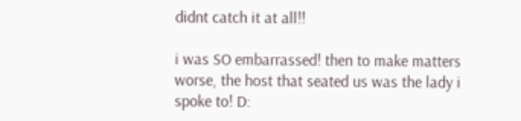didnt catch it at all!!

i was SO embarrassed! then to make matters worse, the host that seated us was the lady i spoke to! D: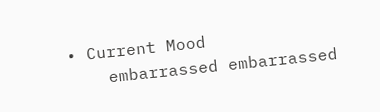• Current Mood
    embarrassed embarrassed